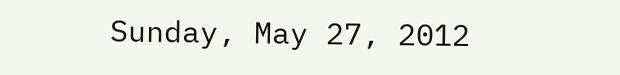Sunday, May 27, 2012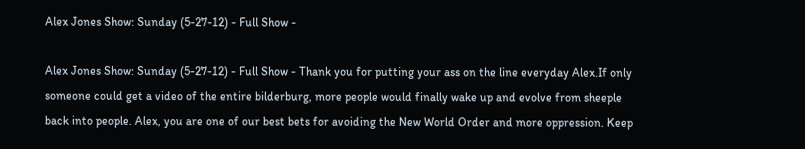Alex Jones Show: Sunday (5-27-12) - Full Show -

Alex Jones Show: Sunday (5-27-12) - Full Show - Thank you for putting your ass on the line everyday Alex.If only someone could get a video of the entire bilderburg, more people would finally wake up and evolve from sheeple back into people. Alex, you are one of our best bets for avoiding the New World Order and more oppression. Keep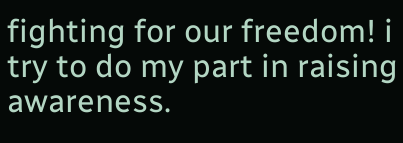fighting for our freedom! i try to do my part in raising awareness.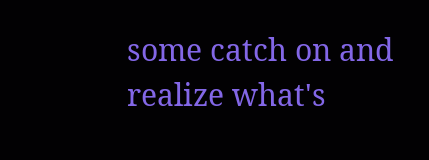some catch on and realize what's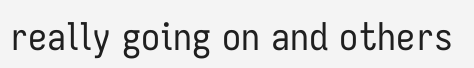really going on and others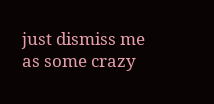just dismiss me as some crazy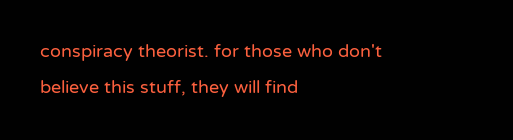conspiracy theorist. for those who don't believe this stuff, they will find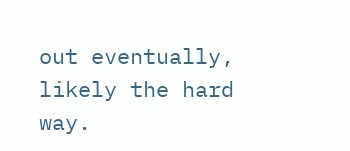out eventually, likely the hard way.